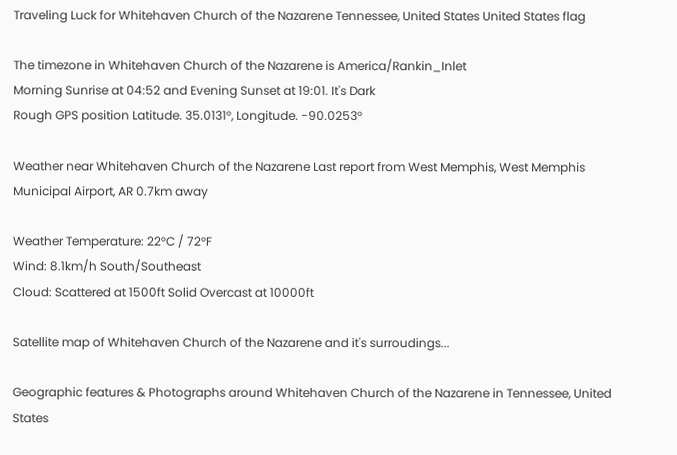Traveling Luck for Whitehaven Church of the Nazarene Tennessee, United States United States flag

The timezone in Whitehaven Church of the Nazarene is America/Rankin_Inlet
Morning Sunrise at 04:52 and Evening Sunset at 19:01. It's Dark
Rough GPS position Latitude. 35.0131°, Longitude. -90.0253°

Weather near Whitehaven Church of the Nazarene Last report from West Memphis, West Memphis Municipal Airport, AR 0.7km away

Weather Temperature: 22°C / 72°F
Wind: 8.1km/h South/Southeast
Cloud: Scattered at 1500ft Solid Overcast at 10000ft

Satellite map of Whitehaven Church of the Nazarene and it's surroudings...

Geographic features & Photographs around Whitehaven Church of the Nazarene in Tennessee, United States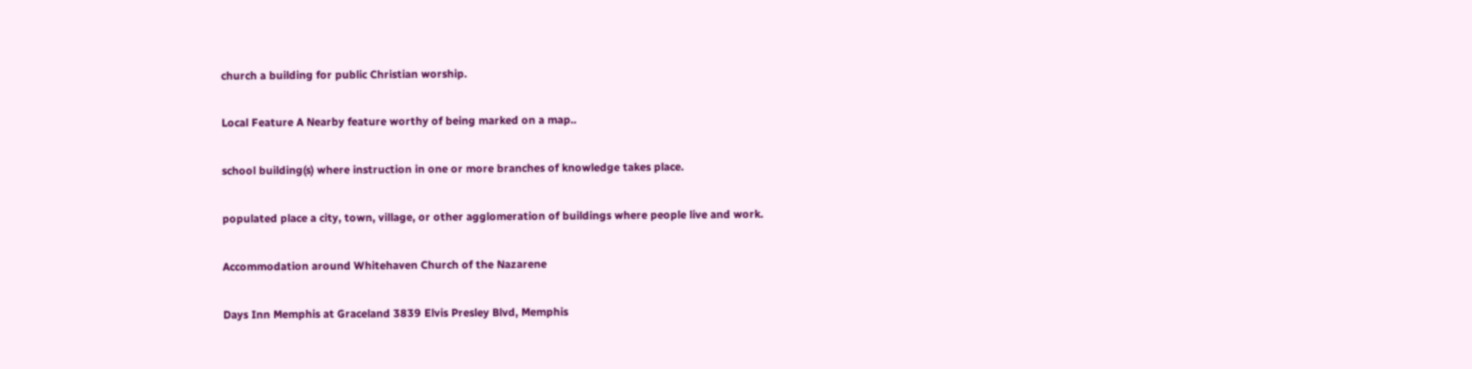church a building for public Christian worship.

Local Feature A Nearby feature worthy of being marked on a map..

school building(s) where instruction in one or more branches of knowledge takes place.

populated place a city, town, village, or other agglomeration of buildings where people live and work.

Accommodation around Whitehaven Church of the Nazarene

Days Inn Memphis at Graceland 3839 Elvis Presley Blvd, Memphis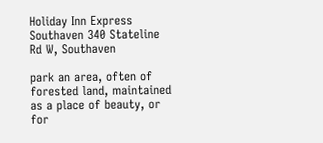Holiday Inn Express Southaven 340 Stateline Rd W, Southaven

park an area, often of forested land, maintained as a place of beauty, or for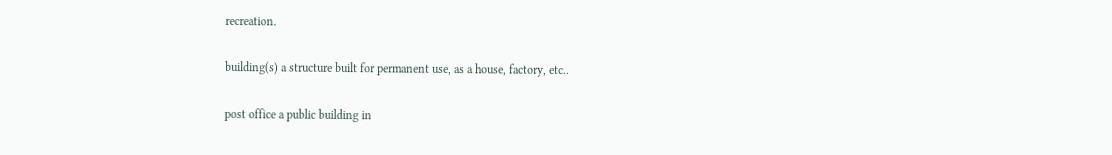recreation.

building(s) a structure built for permanent use, as a house, factory, etc..

post office a public building in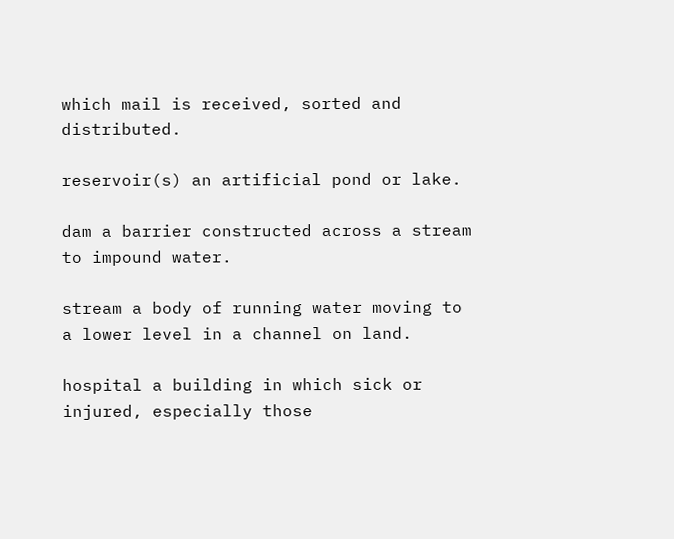which mail is received, sorted and distributed.

reservoir(s) an artificial pond or lake.

dam a barrier constructed across a stream to impound water.

stream a body of running water moving to a lower level in a channel on land.

hospital a building in which sick or injured, especially those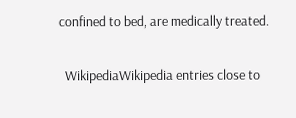confined to bed, are medically treated.

  WikipediaWikipedia entries close to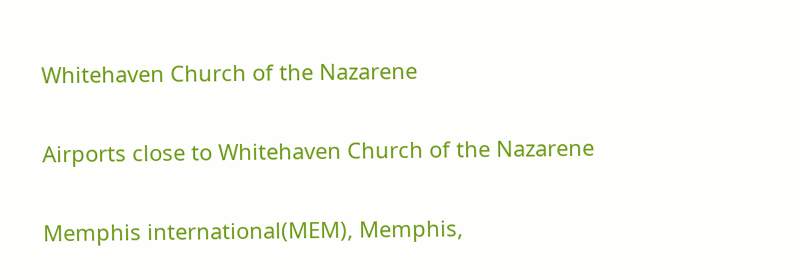Whitehaven Church of the Nazarene

Airports close to Whitehaven Church of the Nazarene

Memphis international(MEM), Memphis,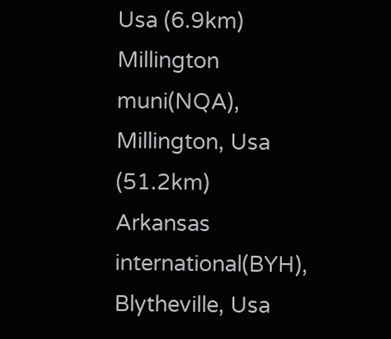Usa (6.9km)
Millington muni(NQA), Millington, Usa (51.2km)
Arkansas international(BYH), Blytheville, Usa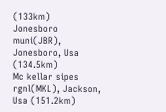(133km)
Jonesboro muni(JBR), Jonesboro, Usa (134.5km)
Mc kellar sipes rgnl(MKL), Jackson, Usa (151.2km)